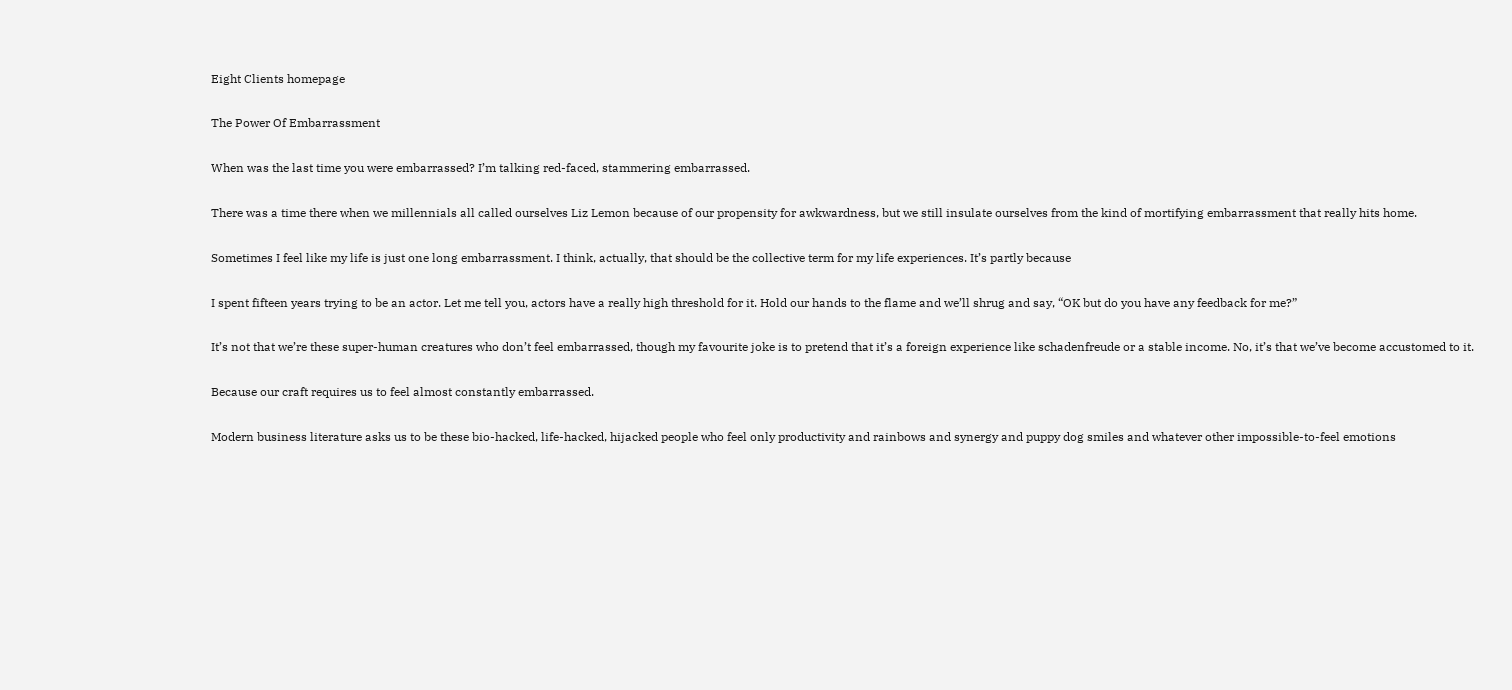Eight Clients homepage

The Power Of Embarrassment

When was the last time you were embarrassed? I’m talking red-faced, stammering embarrassed.

There was a time there when we millennials all called ourselves Liz Lemon because of our propensity for awkwardness, but we still insulate ourselves from the kind of mortifying embarrassment that really hits home.

Sometimes I feel like my life is just one long embarrassment. I think, actually, that should be the collective term for my life experiences. It’s partly because

I spent fifteen years trying to be an actor. Let me tell you, actors have a really high threshold for it. Hold our hands to the flame and we’ll shrug and say, “OK but do you have any feedback for me?”

It’s not that we’re these super-human creatures who don’t feel embarrassed, though my favourite joke is to pretend that it’s a foreign experience like schadenfreude or a stable income. No, it’s that we’ve become accustomed to it.

Because our craft requires us to feel almost constantly embarrassed.

Modern business literature asks us to be these bio-hacked, life-hacked, hijacked people who feel only productivity and rainbows and synergy and puppy dog smiles and whatever other impossible-to-feel emotions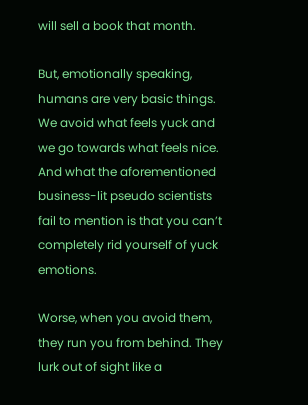will sell a book that month.

But, emotionally speaking, humans are very basic things. We avoid what feels yuck and we go towards what feels nice. And what the aforementioned business-lit pseudo scientists fail to mention is that you can’t completely rid yourself of yuck emotions.

Worse, when you avoid them, they run you from behind. They lurk out of sight like a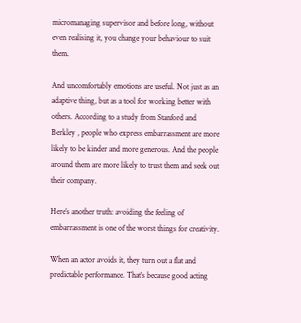micromanaging supervisor and before long, without even realising it, you change your behaviour to suit them.

And uncomfortably emotions are useful. Not just as an adaptive thing, but as a tool for working better with others. According to a study from Stanford and Berkley , people who express embarrassment are more likely to be kinder and more generous. And the people around them are more likely to trust them and seek out their company.

Here’s another truth: avoiding the feeling of embarrassment is one of the worst things for creativity.

When an actor avoids it, they turn out a flat and predictable performance. That’s because good acting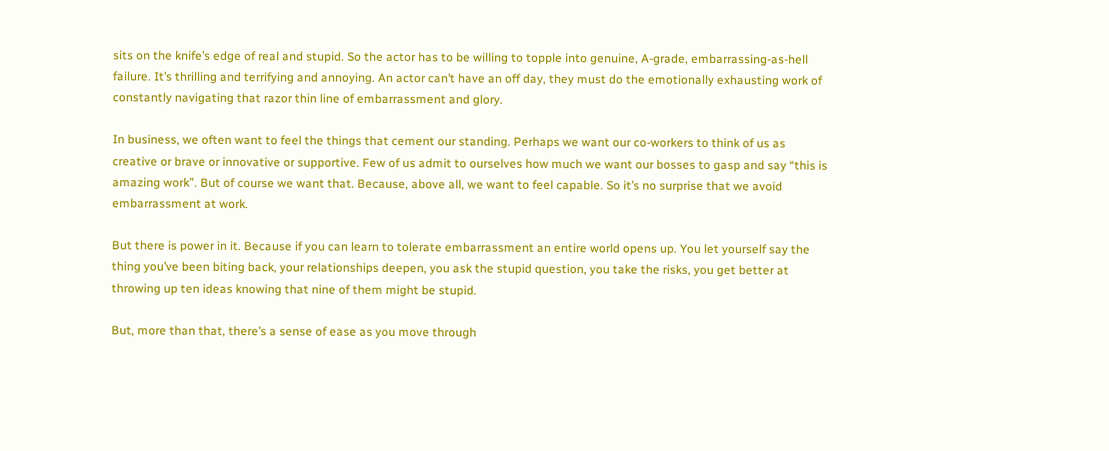sits on the knife’s edge of real and stupid. So the actor has to be willing to topple into genuine, A-grade, embarrassing-as-hell failure. It’s thrilling and terrifying and annoying. An actor can’t have an off day, they must do the emotionally exhausting work of constantly navigating that razor thin line of embarrassment and glory.

In business, we often want to feel the things that cement our standing. Perhaps we want our co-workers to think of us as creative or brave or innovative or supportive. Few of us admit to ourselves how much we want our bosses to gasp and say “this is amazing work”. But of course we want that. Because, above all, we want to feel capable. So it’s no surprise that we avoid embarrassment at work.

But there is power in it. Because if you can learn to tolerate embarrassment an entire world opens up. You let yourself say the thing you’ve been biting back, your relationships deepen, you ask the stupid question, you take the risks, you get better at throwing up ten ideas knowing that nine of them might be stupid.

But, more than that, there’s a sense of ease as you move through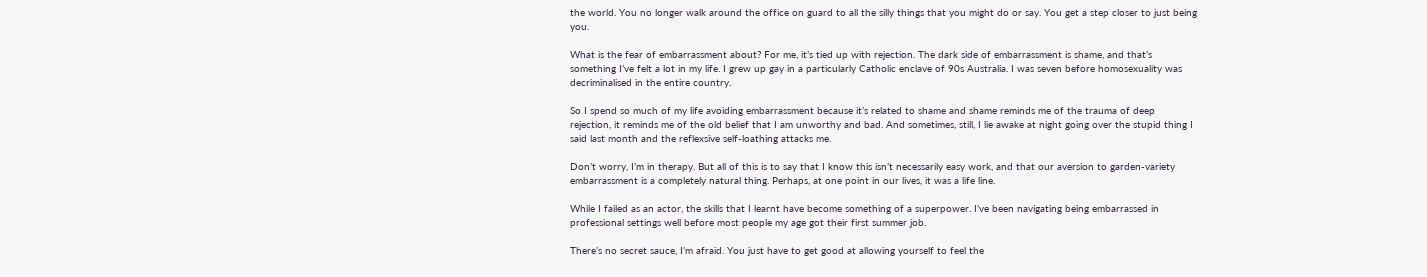the world. You no longer walk around the office on guard to all the silly things that you might do or say. You get a step closer to just being you.

What is the fear of embarrassment about? For me, it’s tied up with rejection. The dark side of embarrassment is shame, and that’s something I’ve felt a lot in my life. I grew up gay in a particularly Catholic enclave of 90s Australia. I was seven before homosexuality was decriminalised in the entire country.

So I spend so much of my life avoiding embarrassment because it’s related to shame and shame reminds me of the trauma of deep rejection, it reminds me of the old belief that I am unworthy and bad. And sometimes, still, I lie awake at night going over the stupid thing I said last month and the reflexsive self-loathing attacks me.

Don’t worry, I’m in therapy. But all of this is to say that I know this isn’t necessarily easy work, and that our aversion to garden-variety embarrassment is a completely natural thing. Perhaps, at one point in our lives, it was a life line.

While I failed as an actor, the skills that I learnt have become something of a superpower. I’ve been navigating being embarrassed in professional settings well before most people my age got their first summer job.

There’s no secret sauce, I’m afraid. You just have to get good at allowing yourself to feel the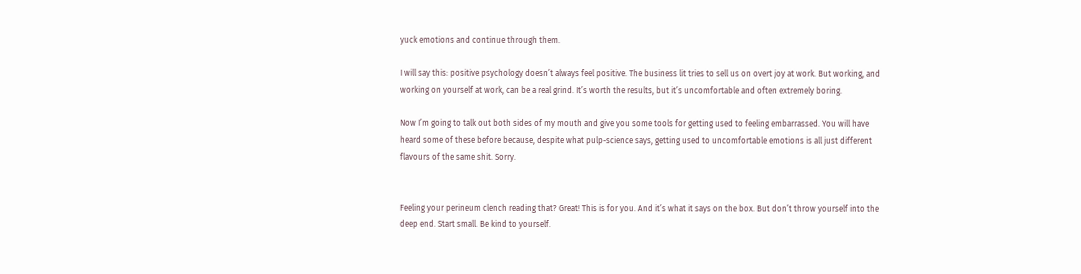yuck emotions and continue through them.

I will say this: positive psychology doesn’t always feel positive. The business lit tries to sell us on overt joy at work. But working, and working on yourself at work, can be a real grind. It’s worth the results, but it’s uncomfortable and often extremely boring.

Now I’m going to talk out both sides of my mouth and give you some tools for getting used to feeling embarrassed. You will have heard some of these before because, despite what pulp-science says, getting used to uncomfortable emotions is all just different flavours of the same shit. Sorry.


Feeling your perineum clench reading that? Great! This is for you. And it’s what it says on the box. But don’t throw yourself into the deep end. Start small. Be kind to yourself.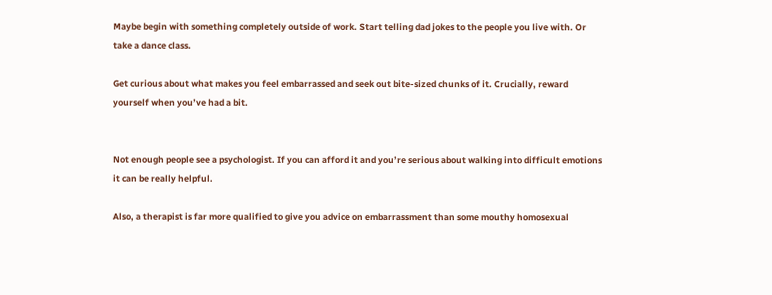Maybe begin with something completely outside of work. Start telling dad jokes to the people you live with. Or take a dance class.

Get curious about what makes you feel embarrassed and seek out bite-sized chunks of it. Crucially, reward yourself when you’ve had a bit.


Not enough people see a psychologist. If you can afford it and you’re serious about walking into difficult emotions it can be really helpful.

Also, a therapist is far more qualified to give you advice on embarrassment than some mouthy homosexual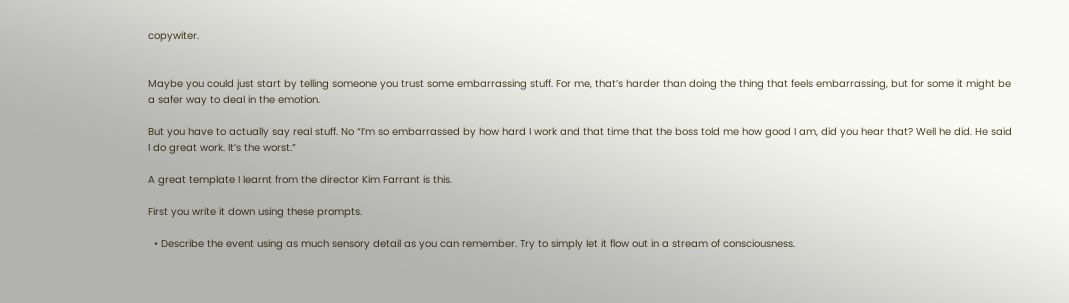copywiter.


Maybe you could just start by telling someone you trust some embarrassing stuff. For me, that’s harder than doing the thing that feels embarrassing, but for some it might be a safer way to deal in the emotion.

But you have to actually say real stuff. No “I’m so embarrassed by how hard I work and that time that the boss told me how good I am, did you hear that? Well he did. He said I do great work. It’s the worst.”

A great template I learnt from the director Kim Farrant is this.

First you write it down using these prompts.

  • Describe the event using as much sensory detail as you can remember. Try to simply let it flow out in a stream of consciousness.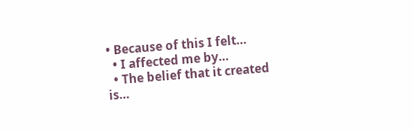• Because of this I felt…
  • I affected me by…
  • The belief that it created is…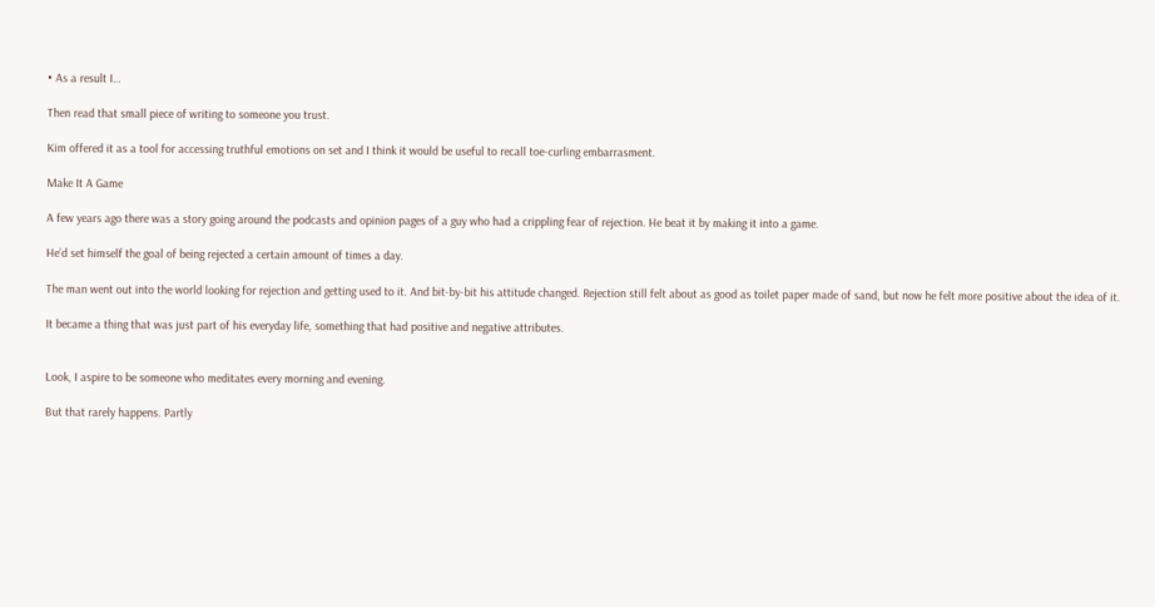• As a result I…

Then read that small piece of writing to someone you trust.

Kim offered it as a tool for accessing truthful emotions on set and I think it would be useful to recall toe-curling embarrasment.

Make It A Game

A few years ago there was a story going around the podcasts and opinion pages of a guy who had a crippling fear of rejection. He beat it by making it into a game.

He’d set himself the goal of being rejected a certain amount of times a day.

The man went out into the world looking for rejection and getting used to it. And bit-by-bit his attitude changed. Rejection still felt about as good as toilet paper made of sand, but now he felt more positive about the idea of it.

It became a thing that was just part of his everyday life, something that had positive and negative attributes.


Look, I aspire to be someone who meditates every morning and evening.

But that rarely happens. Partly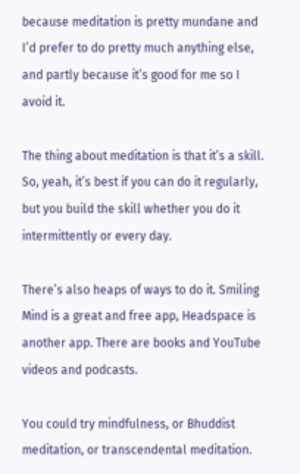because meditation is pretty mundane and I’d prefer to do pretty much anything else, and partly because it’s good for me so I avoid it.

The thing about meditation is that it’s a skill. So, yeah, it’s best if you can do it regularly, but you build the skill whether you do it intermittently or every day.

There’s also heaps of ways to do it. Smiling Mind is a great and free app, Headspace is another app. There are books and YouTube videos and podcasts.

You could try mindfulness, or Bhuddist meditation, or transcendental meditation.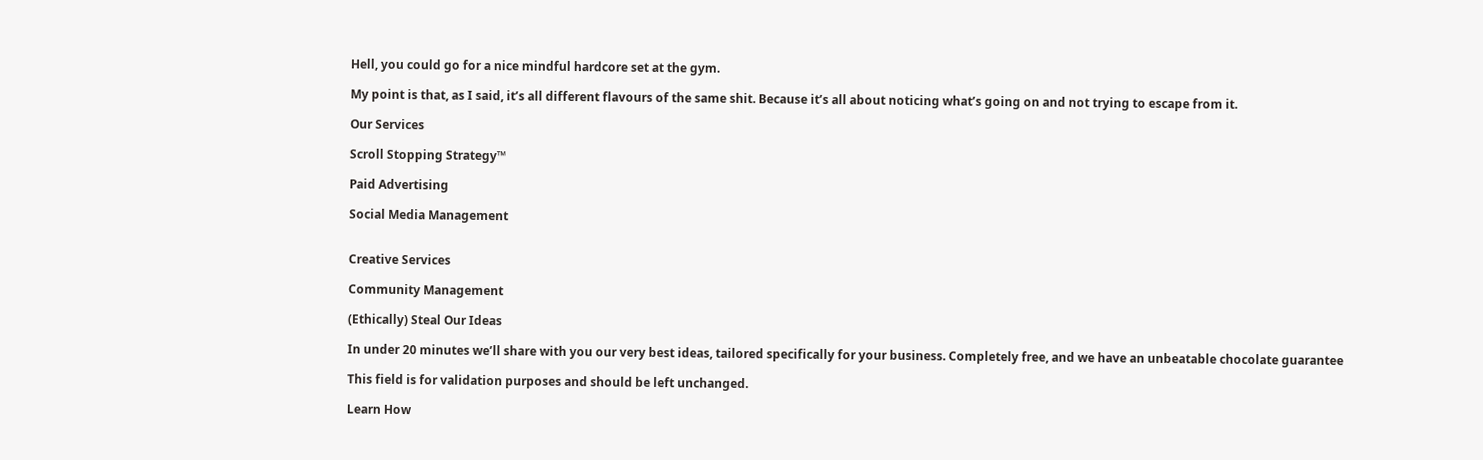Hell, you could go for a nice mindful hardcore set at the gym.

My point is that, as I said, it’s all different flavours of the same shit. Because it’s all about noticing what’s going on and not trying to escape from it.

Our Services

Scroll Stopping Strategy™

Paid Advertising

Social Media Management


Creative Services

Community Management

(Ethically) Steal Our Ideas

In under 20 minutes we’ll share with you our very best ideas, tailored specifically for your business. Completely free, and we have an unbeatable chocolate guarantee

This field is for validation purposes and should be left unchanged.

Learn How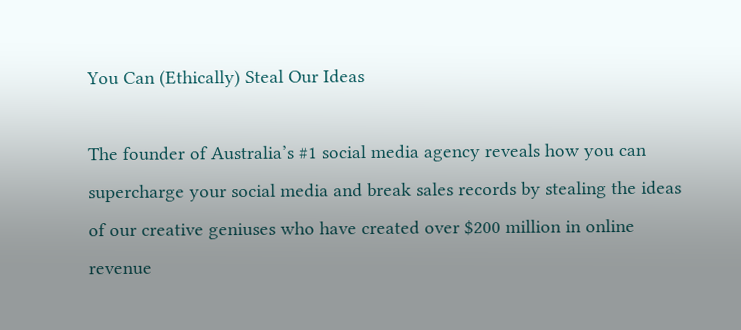You Can (Ethically) Steal Our Ideas

The founder of Australia’s #1 social media agency reveals how you can supercharge your social media and break sales records by stealing the ideas of our creative geniuses who have created over $200 million in online revenue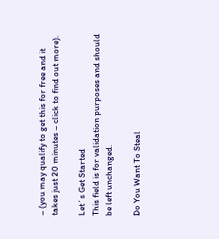– (you may qualify to get this for free and it takes just 20 minutes – click to find out more).

Let´s Get Started
This field is for validation purposes and should be left unchanged.

Do You Want To Steal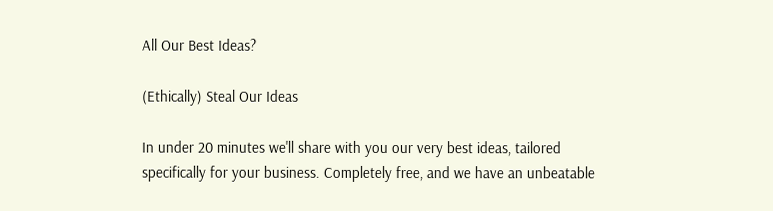All Our Best Ideas?

(Ethically) Steal Our Ideas

In under 20 minutes we'll share with you our very best ideas, tailored specifically for your business. Completely free, and we have an unbeatable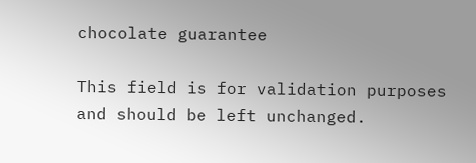chocolate guarantee

This field is for validation purposes and should be left unchanged.